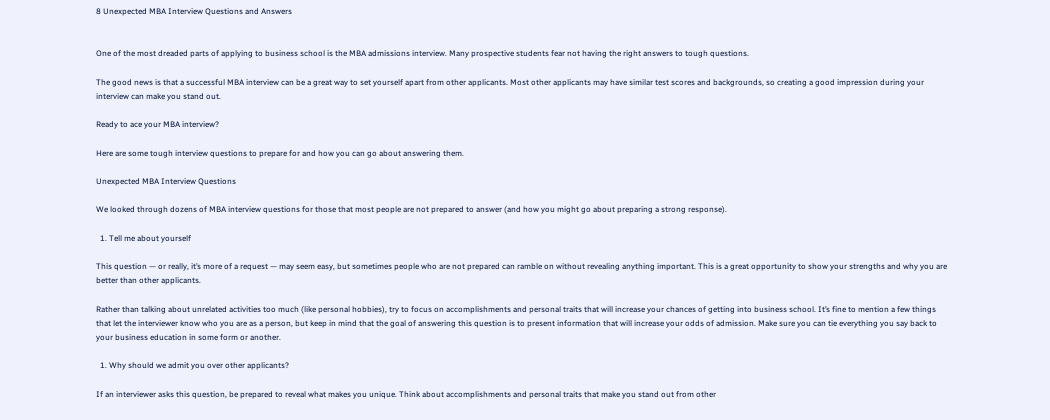8 Unexpected MBA Interview Questions and Answers


One of the most dreaded parts of applying to business school is the MBA admissions interview. Many prospective students fear not having the right answers to tough questions.

The good news is that a successful MBA interview can be a great way to set yourself apart from other applicants. Most other applicants may have similar test scores and backgrounds, so creating a good impression during your interview can make you stand out.

Ready to ace your MBA interview?

Here are some tough interview questions to prepare for and how you can go about answering them.

Unexpected MBA Interview Questions

We looked through dozens of MBA interview questions for those that most people are not prepared to answer (and how you might go about preparing a strong response).

  1. Tell me about yourself

This question — or really, it’s more of a request — may seem easy, but sometimes people who are not prepared can ramble on without revealing anything important. This is a great opportunity to show your strengths and why you are better than other applicants.

Rather than talking about unrelated activities too much (like personal hobbies), try to focus on accomplishments and personal traits that will increase your chances of getting into business school. It’s fine to mention a few things that let the interviewer know who you are as a person, but keep in mind that the goal of answering this question is to present information that will increase your odds of admission. Make sure you can tie everything you say back to your business education in some form or another.

  1. Why should we admit you over other applicants?

If an interviewer asks this question, be prepared to reveal what makes you unique. Think about accomplishments and personal traits that make you stand out from other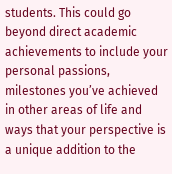students. This could go beyond direct academic achievements to include your personal passions, milestones you’ve achieved in other areas of life and ways that your perspective is a unique addition to the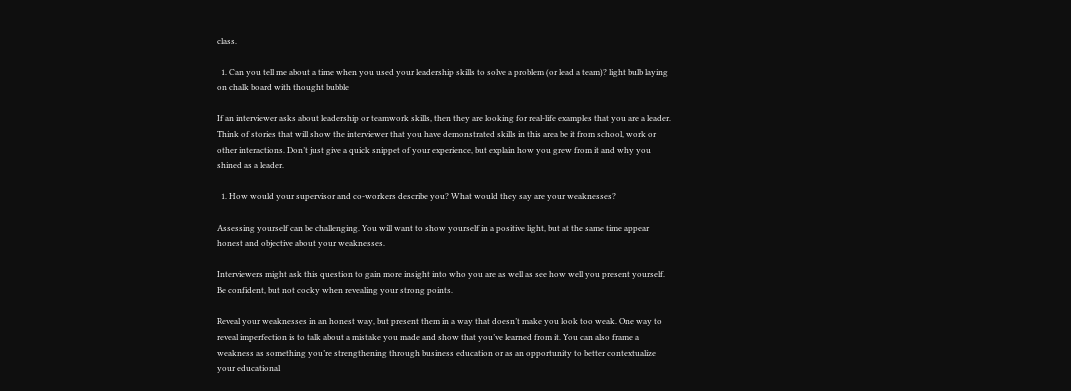class.

  1. Can you tell me about a time when you used your leadership skills to solve a problem (or lead a team)? light bulb laying on chalk board with thought bubble

If an interviewer asks about leadership or teamwork skills, then they are looking for real-life examples that you are a leader. Think of stories that will show the interviewer that you have demonstrated skills in this area be it from school, work or other interactions. Don’t just give a quick snippet of your experience, but explain how you grew from it and why you shined as a leader.

  1. How would your supervisor and co-workers describe you? What would they say are your weaknesses?

Assessing yourself can be challenging. You will want to show yourself in a positive light, but at the same time appear honest and objective about your weaknesses.

Interviewers might ask this question to gain more insight into who you are as well as see how well you present yourself. Be confident, but not cocky when revealing your strong points.

Reveal your weaknesses in an honest way, but present them in a way that doesn’t make you look too weak. One way to reveal imperfection is to talk about a mistake you made and show that you’ve learned from it. You can also frame a weakness as something you’re strengthening through business education or as an opportunity to better contextualize your educational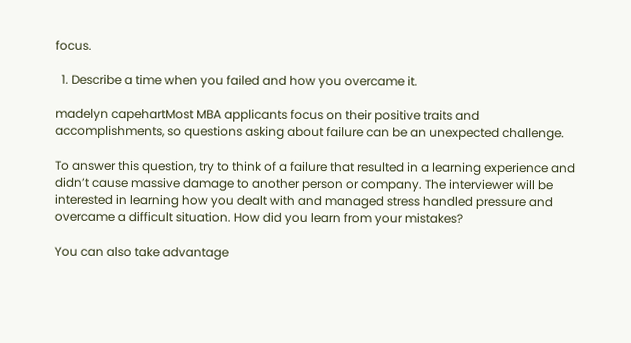focus.

  1. Describe a time when you failed and how you overcame it.

madelyn capehartMost MBA applicants focus on their positive traits and accomplishments, so questions asking about failure can be an unexpected challenge.

To answer this question, try to think of a failure that resulted in a learning experience and didn’t cause massive damage to another person or company. The interviewer will be interested in learning how you dealt with and managed stress handled pressure and overcame a difficult situation. How did you learn from your mistakes?

You can also take advantage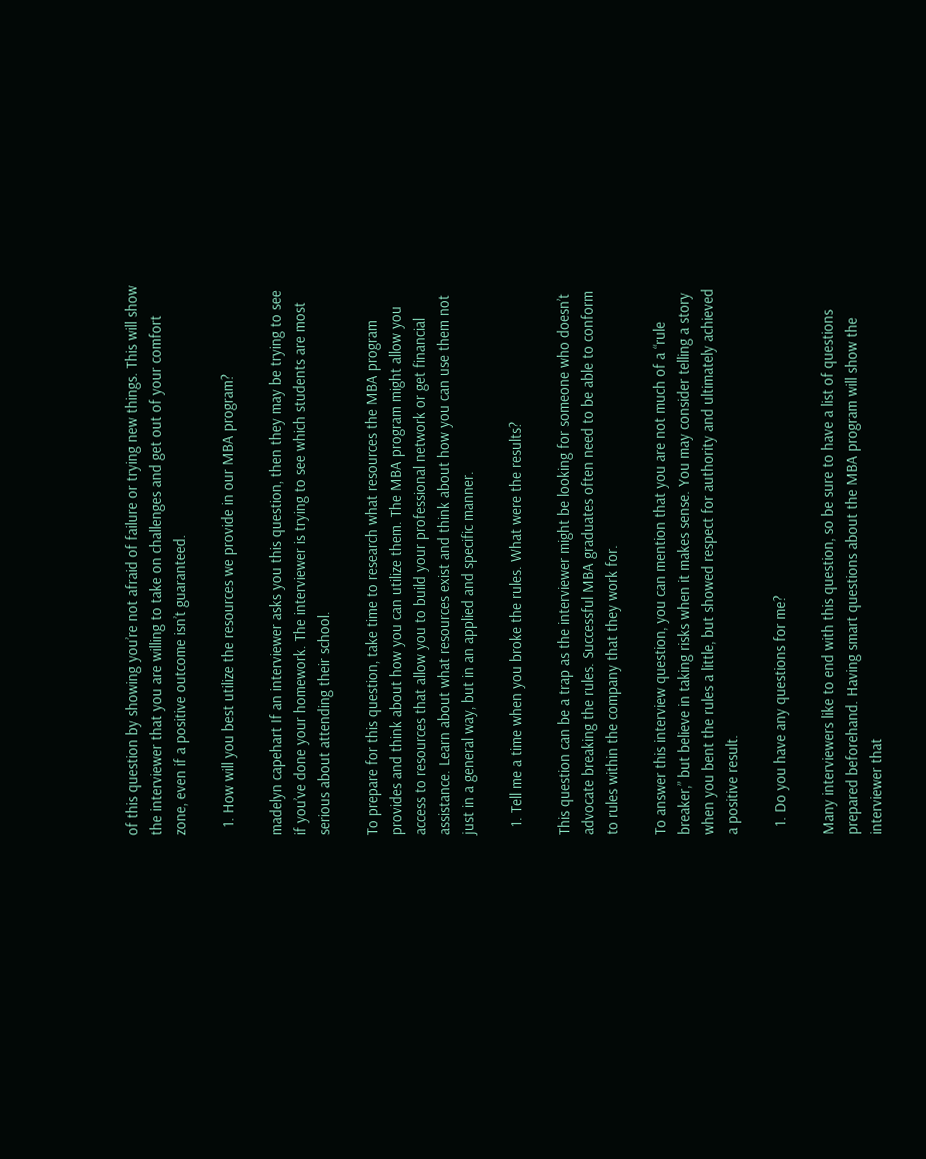of this question by showing you’re not afraid of failure or trying new things. This will show the interviewer that you are willing to take on challenges and get out of your comfort zone, even if a positive outcome isn’t guaranteed.

  1. How will you best utilize the resources we provide in our MBA program?

madelyn capehart If an interviewer asks you this question, then they may be trying to see if you’ve done your homework. The interviewer is trying to see which students are most serious about attending their school.

To prepare for this question, take time to research what resources the MBA program provides and think about how you can utilize them. The MBA program might allow you access to resources that allow you to build your professional network or get financial assistance. Learn about what resources exist and think about how you can use them not just in a general way, but in an applied and specific manner.

  1. Tell me a time when you broke the rules. What were the results?

This question can be a trap as the interviewer might be looking for someone who doesn’t advocate breaking the rules. Successful MBA graduates often need to be able to conform to rules within the company that they work for.

To answer this interview question, you can mention that you are not much of a “rule breaker,” but believe in taking risks when it makes sense. You may consider telling a story when you bent the rules a little, but showed respect for authority and ultimately achieved a positive result.

  1. Do you have any questions for me?

Many interviewers like to end with this question, so be sure to have a list of questions prepared beforehand. Having smart questions about the MBA program will show the interviewer that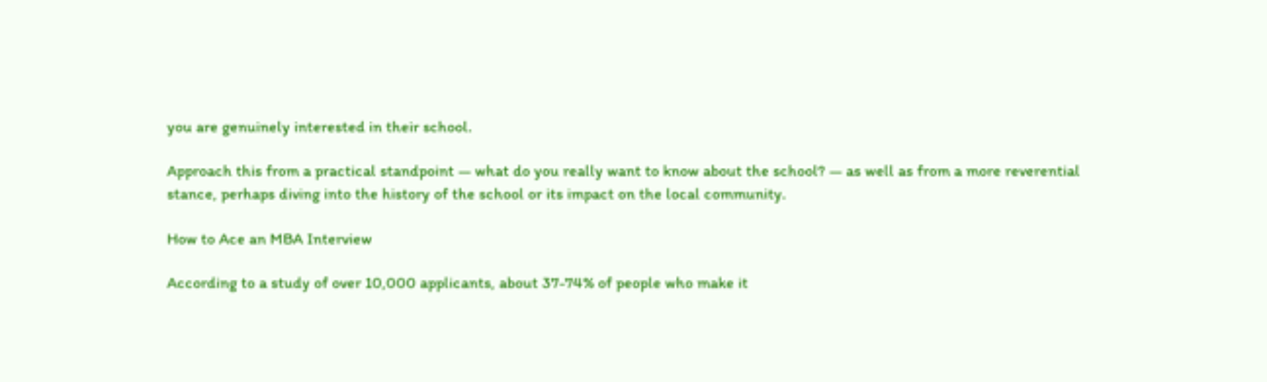you are genuinely interested in their school.

Approach this from a practical standpoint — what do you really want to know about the school? — as well as from a more reverential stance, perhaps diving into the history of the school or its impact on the local community.

How to Ace an MBA Interview

According to a study of over 10,000 applicants, about 37-74% of people who make it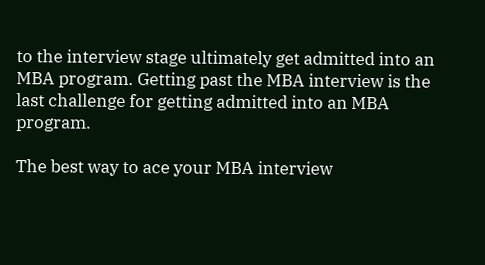to the interview stage ultimately get admitted into an MBA program. Getting past the MBA interview is the last challenge for getting admitted into an MBA program.

The best way to ace your MBA interview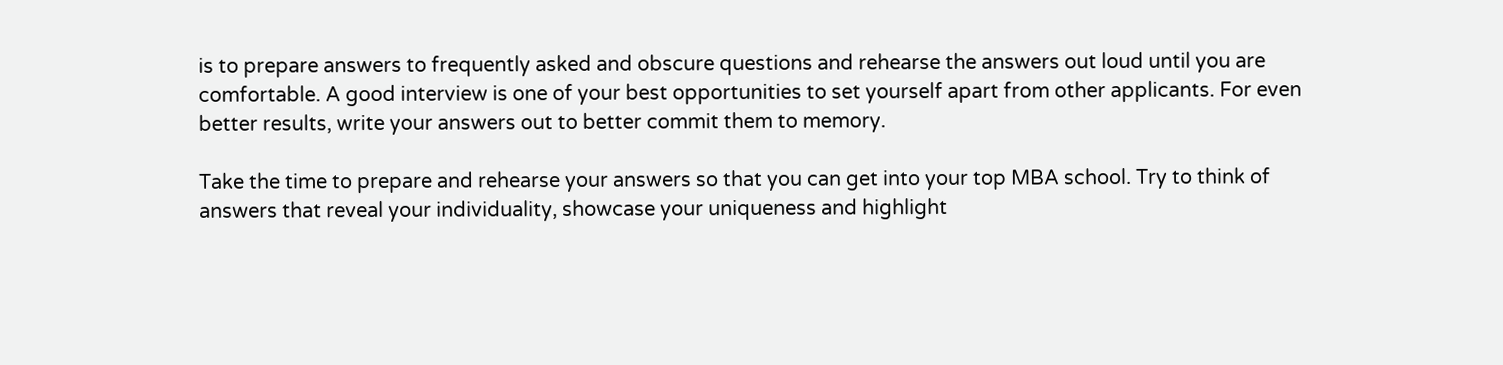is to prepare answers to frequently asked and obscure questions and rehearse the answers out loud until you are comfortable. A good interview is one of your best opportunities to set yourself apart from other applicants. For even better results, write your answers out to better commit them to memory.

Take the time to prepare and rehearse your answers so that you can get into your top MBA school. Try to think of answers that reveal your individuality, showcase your uniqueness and highlight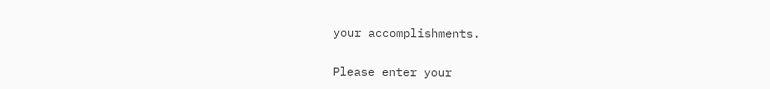your accomplishments.


Please enter your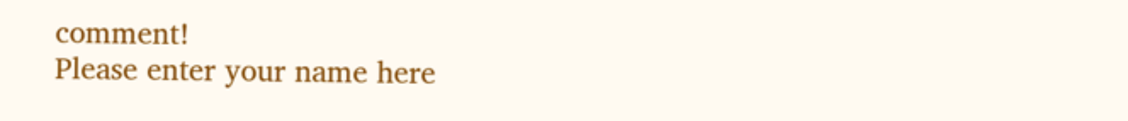comment!
Please enter your name here